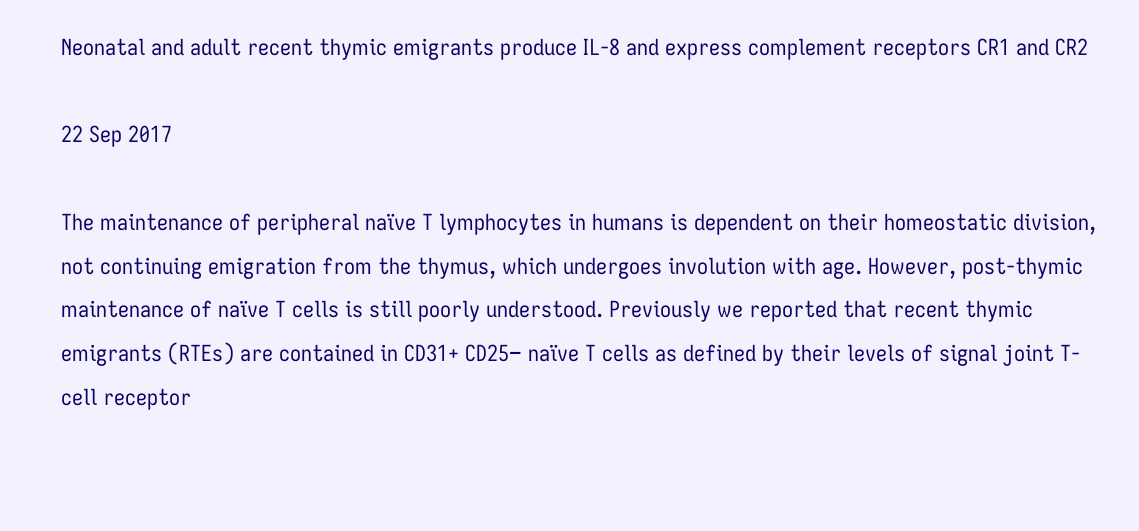Neonatal and adult recent thymic emigrants produce IL-8 and express complement receptors CR1 and CR2

22 Sep 2017

The maintenance of peripheral naïve T lymphocytes in humans is dependent on their homeostatic division, not continuing emigration from the thymus, which undergoes involution with age. However, post-thymic maintenance of naïve T cells is still poorly understood. Previously we reported that recent thymic emigrants (RTEs) are contained in CD31+ CD25− naïve T cells as defined by their levels of signal joint T-cell receptor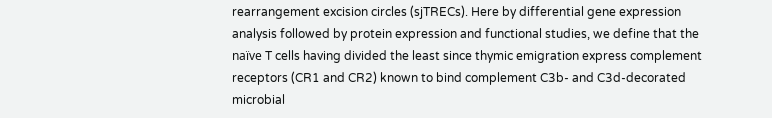rearrangement excision circles (sjTRECs). Here by differential gene expression analysis followed by protein expression and functional studies, we define that the naïve T cells having divided the least since thymic emigration express complement receptors (CR1 and CR2) known to bind complement C3b- and C3d-decorated microbial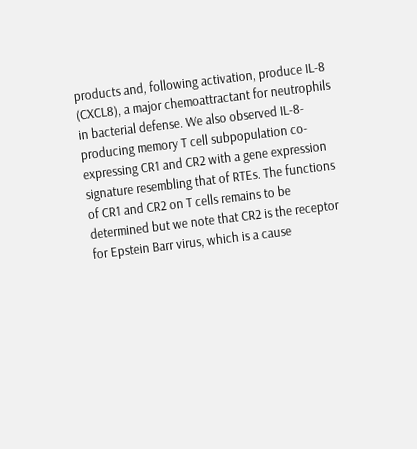products and, following activation, produce IL-8 (CXCL8), a major chemoattractant for neutrophils in bacterial defense. We also observed IL-8-producing memory T cell subpopulation co-expressing CR1 and CR2 with a gene expression signature resembling that of RTEs. The functions of CR1 and CR2 on T cells remains to be determined but we note that CR2 is the receptor for Epstein Barr virus, which is a cause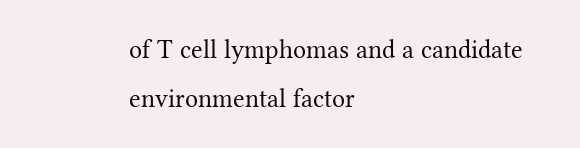of T cell lymphomas and a candidate environmental factor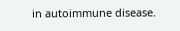in autoimmune disease.